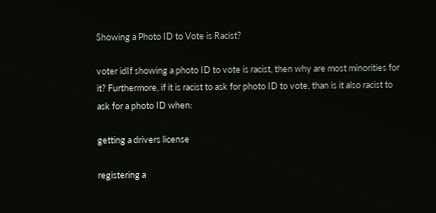Showing a Photo ID to Vote is Racist?

voter idIf showing a photo ID to vote is racist, then why are most minorities for it? Furthermore, if it is racist to ask for photo ID to vote, than is it also racist to ask for a photo ID when:

getting a drivers license

registering a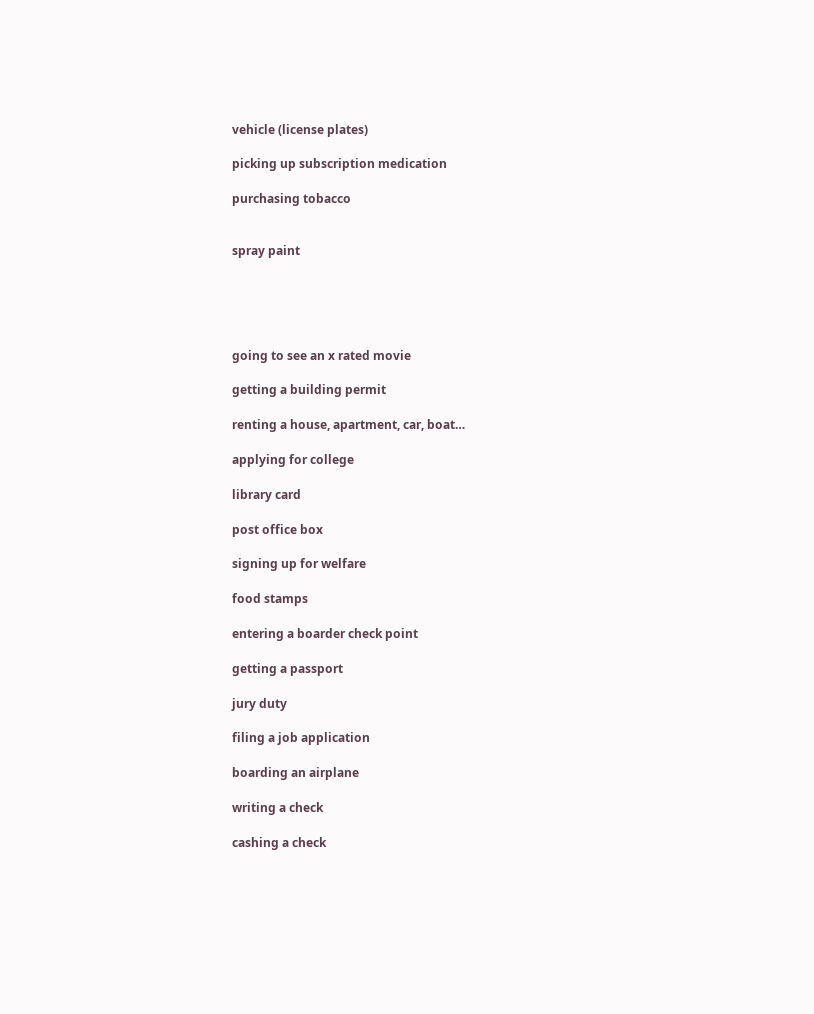vehicle (license plates)

picking up subscription medication

purchasing tobacco


spray paint





going to see an x rated movie

getting a building permit

renting a house, apartment, car, boat…

applying for college

library card

post office box

signing up for welfare

food stamps

entering a boarder check point

getting a passport

jury duty

filing a job application

boarding an airplane

writing a check

cashing a check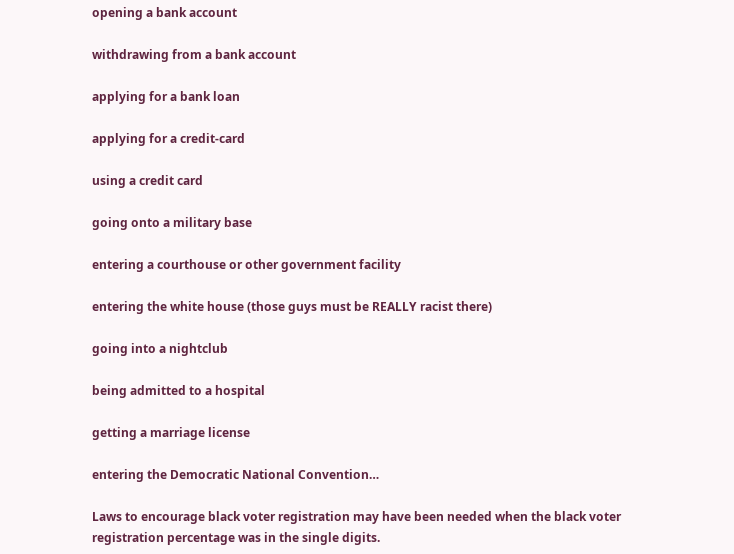opening a bank account

withdrawing from a bank account

applying for a bank loan

applying for a credit-card

using a credit card

going onto a military base

entering a courthouse or other government facility

entering the white house (those guys must be REALLY racist there)

going into a nightclub

being admitted to a hospital

getting a marriage license

entering the Democratic National Convention…

Laws to encourage black voter registration may have been needed when the black voter registration percentage was in the single digits.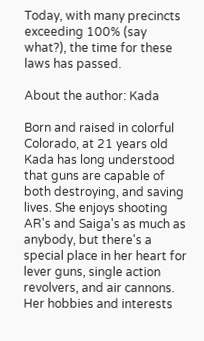Today, with many precincts exceeding 100% (say what?), the time for these laws has passed.

About the author: Kada

Born and raised in colorful Colorado, at 21 years old Kada has long understood that guns are capable of both destroying, and saving lives. She enjoys shooting AR's and Saiga's as much as anybody, but there's a special place in her heart for lever guns, single action revolvers, and air cannons. Her hobbies and interests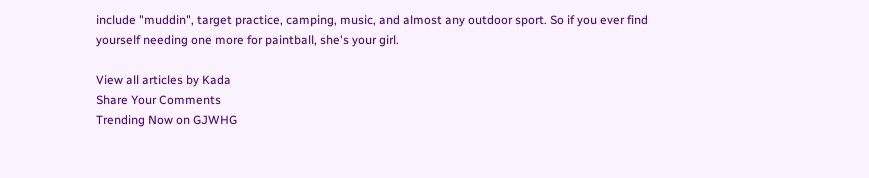include "muddin", target practice, camping, music, and almost any outdoor sport. So if you ever find yourself needing one more for paintball, she's your girl.

View all articles by Kada
Share Your Comments
Trending Now on GJWHG